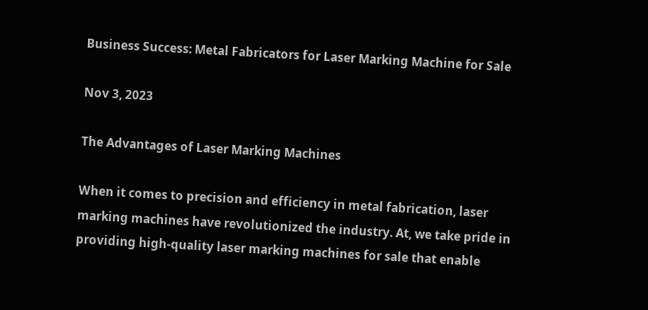Business Success: Metal Fabricators for Laser Marking Machine for Sale

Nov 3, 2023

The Advantages of Laser Marking Machines

When it comes to precision and efficiency in metal fabrication, laser marking machines have revolutionized the industry. At, we take pride in providing high-quality laser marking machines for sale that enable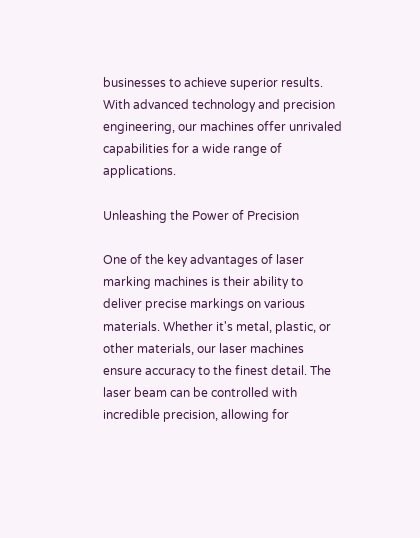businesses to achieve superior results. With advanced technology and precision engineering, our machines offer unrivaled capabilities for a wide range of applications.

Unleashing the Power of Precision

One of the key advantages of laser marking machines is their ability to deliver precise markings on various materials. Whether it's metal, plastic, or other materials, our laser machines ensure accuracy to the finest detail. The laser beam can be controlled with incredible precision, allowing for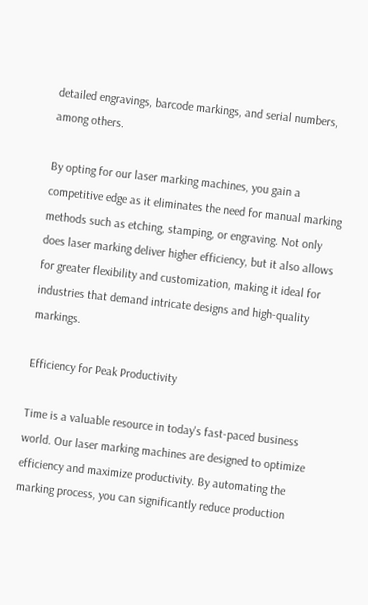detailed engravings, barcode markings, and serial numbers, among others.

By opting for our laser marking machines, you gain a competitive edge as it eliminates the need for manual marking methods such as etching, stamping, or engraving. Not only does laser marking deliver higher efficiency, but it also allows for greater flexibility and customization, making it ideal for industries that demand intricate designs and high-quality markings.

Efficiency for Peak Productivity

Time is a valuable resource in today's fast-paced business world. Our laser marking machines are designed to optimize efficiency and maximize productivity. By automating the marking process, you can significantly reduce production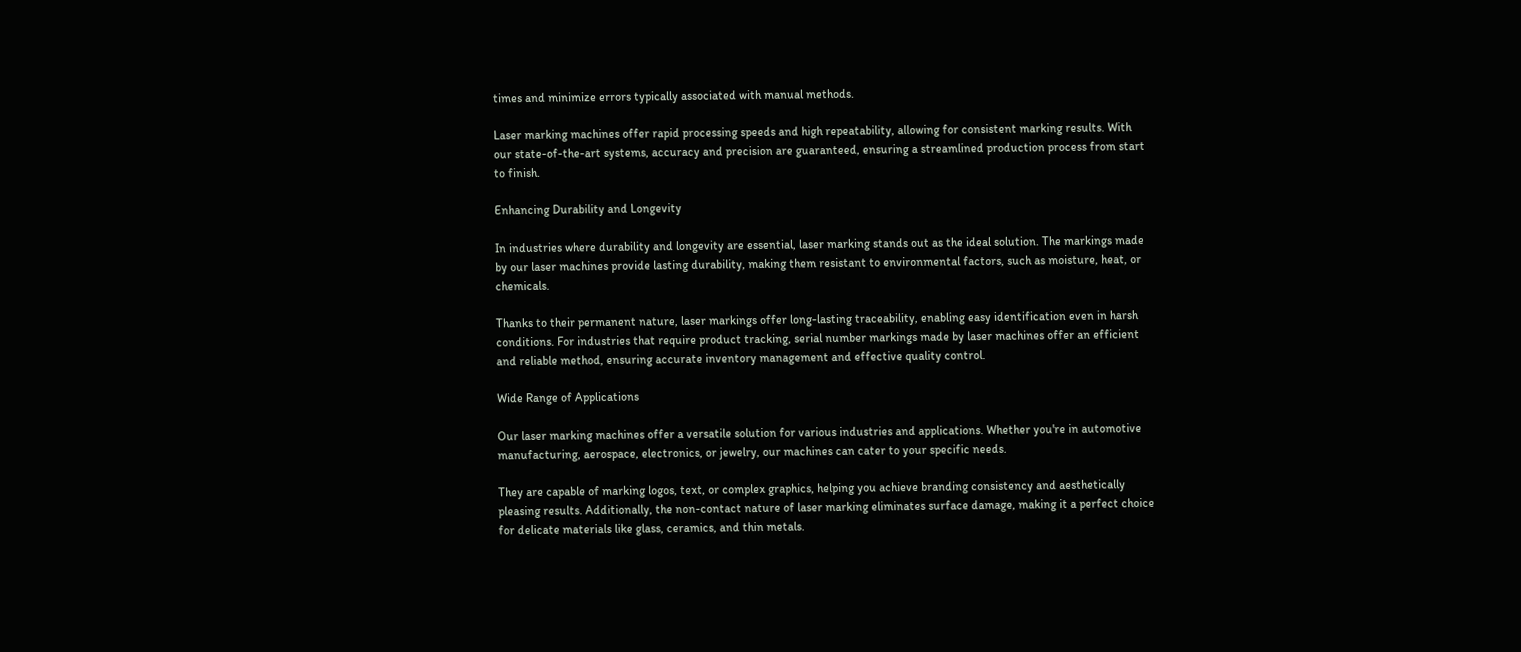times and minimize errors typically associated with manual methods.

Laser marking machines offer rapid processing speeds and high repeatability, allowing for consistent marking results. With our state-of-the-art systems, accuracy and precision are guaranteed, ensuring a streamlined production process from start to finish.

Enhancing Durability and Longevity

In industries where durability and longevity are essential, laser marking stands out as the ideal solution. The markings made by our laser machines provide lasting durability, making them resistant to environmental factors, such as moisture, heat, or chemicals.

Thanks to their permanent nature, laser markings offer long-lasting traceability, enabling easy identification even in harsh conditions. For industries that require product tracking, serial number markings made by laser machines offer an efficient and reliable method, ensuring accurate inventory management and effective quality control.

Wide Range of Applications

Our laser marking machines offer a versatile solution for various industries and applications. Whether you're in automotive manufacturing, aerospace, electronics, or jewelry, our machines can cater to your specific needs.

They are capable of marking logos, text, or complex graphics, helping you achieve branding consistency and aesthetically pleasing results. Additionally, the non-contact nature of laser marking eliminates surface damage, making it a perfect choice for delicate materials like glass, ceramics, and thin metals.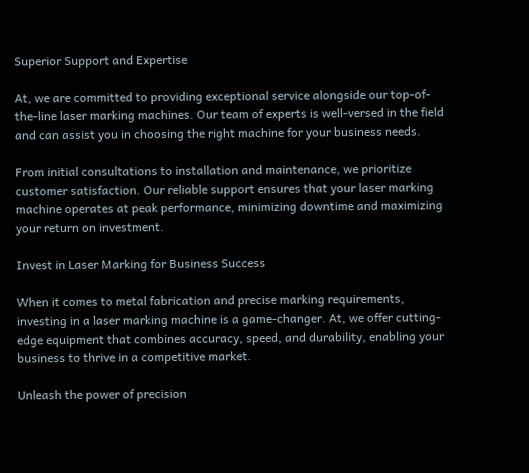Superior Support and Expertise

At, we are committed to providing exceptional service alongside our top-of-the-line laser marking machines. Our team of experts is well-versed in the field and can assist you in choosing the right machine for your business needs.

From initial consultations to installation and maintenance, we prioritize customer satisfaction. Our reliable support ensures that your laser marking machine operates at peak performance, minimizing downtime and maximizing your return on investment.

Invest in Laser Marking for Business Success

When it comes to metal fabrication and precise marking requirements, investing in a laser marking machine is a game-changer. At, we offer cutting-edge equipment that combines accuracy, speed, and durability, enabling your business to thrive in a competitive market.

Unleash the power of precision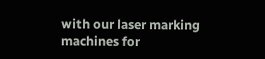with our laser marking machines for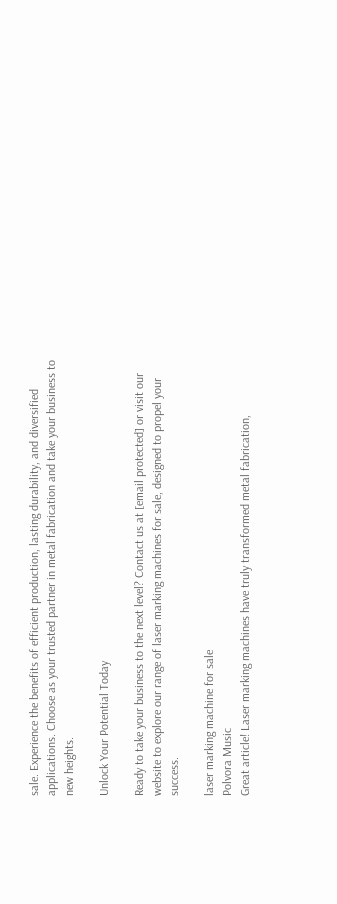sale. Experience the benefits of efficient production, lasting durability, and diversified applications. Choose as your trusted partner in metal fabrication and take your business to new heights.

Unlock Your Potential Today

Ready to take your business to the next level? Contact us at [email protected] or visit our website to explore our range of laser marking machines for sale, designed to propel your success.

laser marking machine for sale
Polvora Music
Great article! Laser marking machines have truly transformed metal fabrication,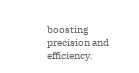boosting precision and efficiency.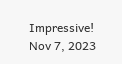Impressive!
Nov 7, 2023